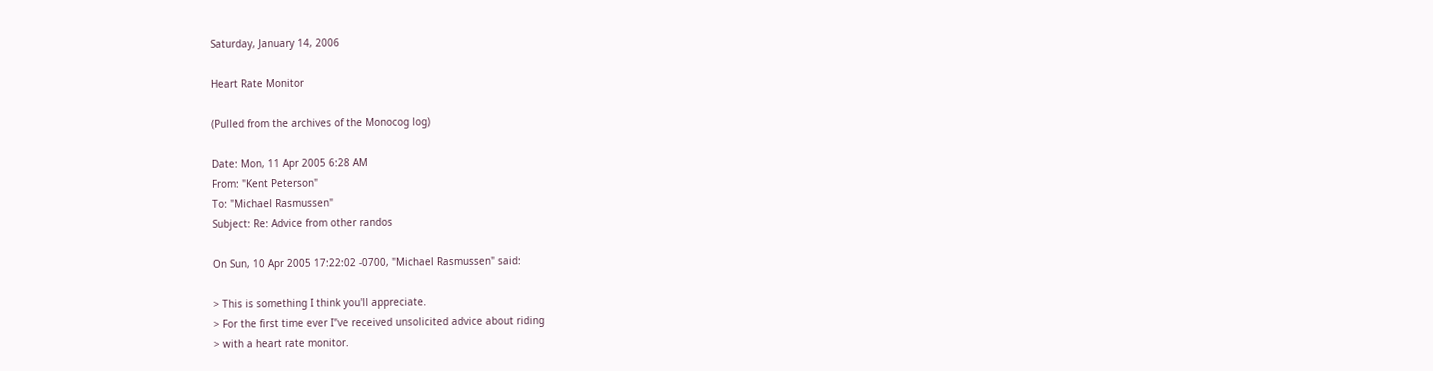Saturday, January 14, 2006

Heart Rate Monitor

(Pulled from the archives of the Monocog log)

Date: Mon, 11 Apr 2005 6:28 AM
From: "Kent Peterson"
To: "Michael Rasmussen"
Subject: Re: Advice from other randos

On Sun, 10 Apr 2005 17:22:02 -0700, "Michael Rasmussen" said:

> This is something I think you'll appreciate.
> For the first time ever I"ve received unsolicited advice about riding
> with a heart rate monitor.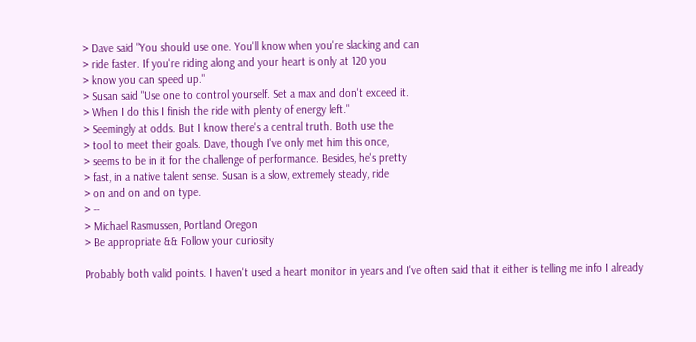> Dave said "You should use one. You'll know when you're slacking and can
> ride faster. If you're riding along and your heart is only at 120 you
> know you can speed up."
> Susan said "Use one to control yourself. Set a max and don't exceed it.
> When I do this I finish the ride with plenty of energy left."
> Seemingly at odds. But I know there's a central truth. Both use the
> tool to meet their goals. Dave, though I've only met him this once,
> seems to be in it for the challenge of performance. Besides, he's pretty
> fast, in a native talent sense. Susan is a slow, extremely steady, ride
> on and on and on type.
> --
> Michael Rasmussen, Portland Oregon
> Be appropriate && Follow your curiosity

Probably both valid points. I haven't used a heart monitor in years and I've often said that it either is telling me info I already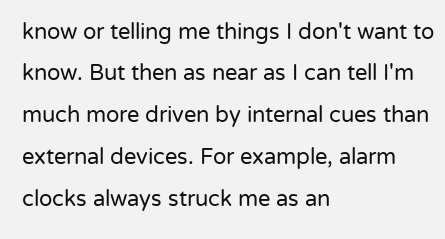know or telling me things I don't want to know. But then as near as I can tell I'm much more driven by internal cues than external devices. For example, alarm clocks always struck me as an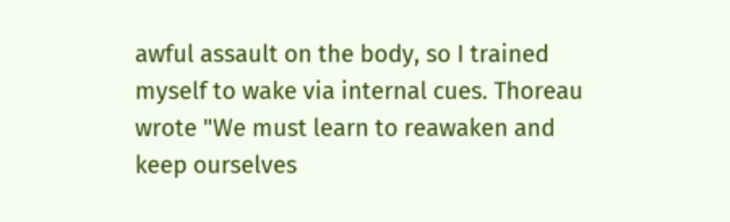awful assault on the body, so I trained myself to wake via internal cues. Thoreau wrote "We must learn to reawaken and keep ourselves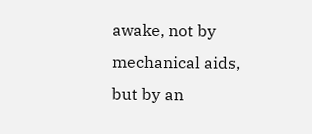awake, not by mechanical aids, but by an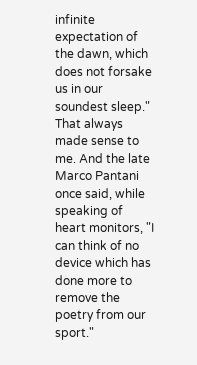infinite expectation of the dawn, which does not forsake us in our soundest sleep." That always made sense to me. And the late Marco Pantani once said, while speaking of heart monitors, "I can think of no device which has done more to remove the poetry from our sport."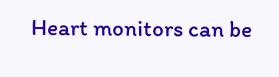Heart monitors can be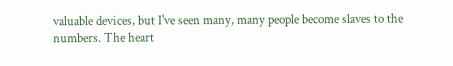valuable devices, but I've seen many, many people become slaves to the numbers. The heart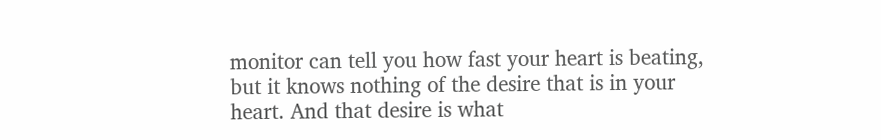monitor can tell you how fast your heart is beating, but it knows nothing of the desire that is in your heart. And that desire is what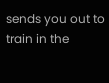sends you out to train in the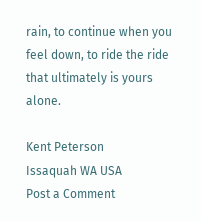rain, to continue when you feel down, to ride the ride that ultimately is yours alone.

Kent Peterson
Issaquah WA USA
Post a Comment